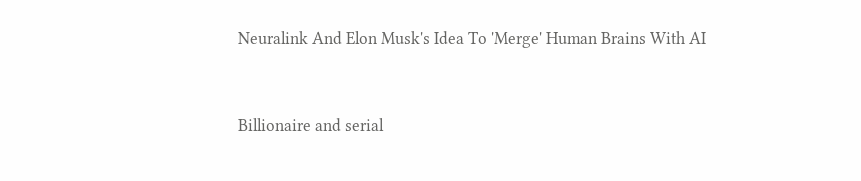Neuralink And Elon Musk's Idea To 'Merge' Human Brains With AI


Billionaire and serial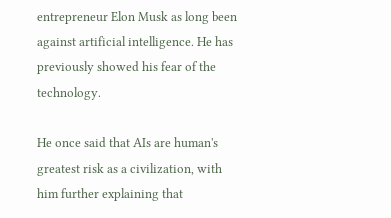entrepreneur Elon Musk as long been against artificial intelligence. He has previously showed his fear of the technology.

He once said that AIs are human's greatest risk as a civilization, with him further explaining that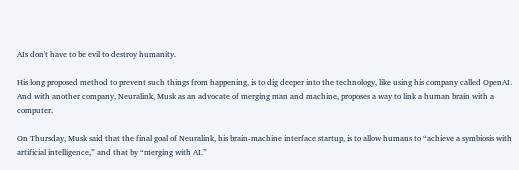AIs don't have to be evil to destroy humanity.

His long proposed method to prevent such things from happening, is to dig deeper into the technology, like using his company called OpenAI. And with another company, Neuralink, Musk as an advocate of merging man and machine, proposes a way to link a human brain with a computer.

On Thursday, Musk said that the final goal of Neuralink, his brain-machine interface startup, is to allow humans to “achieve a symbiosis with artificial intelligence,” and that by “merging with AI.”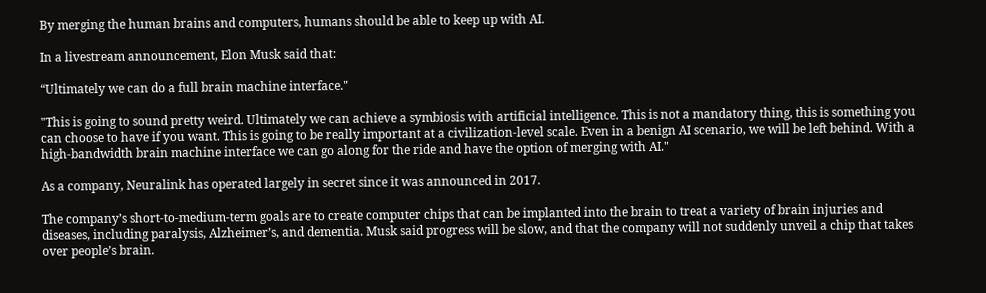By merging the human brains and computers, humans should be able to keep up with AI.

In a livestream announcement, Elon Musk said that:

“Ultimately we can do a full brain machine interface."

"This is going to sound pretty weird. Ultimately we can achieve a symbiosis with artificial intelligence. This is not a mandatory thing, this is something you can choose to have if you want. This is going to be really important at a civilization-level scale. Even in a benign AI scenario, we will be left behind. With a high-bandwidth brain machine interface we can go along for the ride and have the option of merging with AI."

As a company, Neuralink has operated largely in secret since it was announced in 2017.

The company’s short-to-medium-term goals are to create computer chips that can be implanted into the brain to treat a variety of brain injuries and diseases, including paralysis, Alzheimer’s, and dementia. Musk said progress will be slow, and that the company will not suddenly unveil a chip that takes over people’s brain.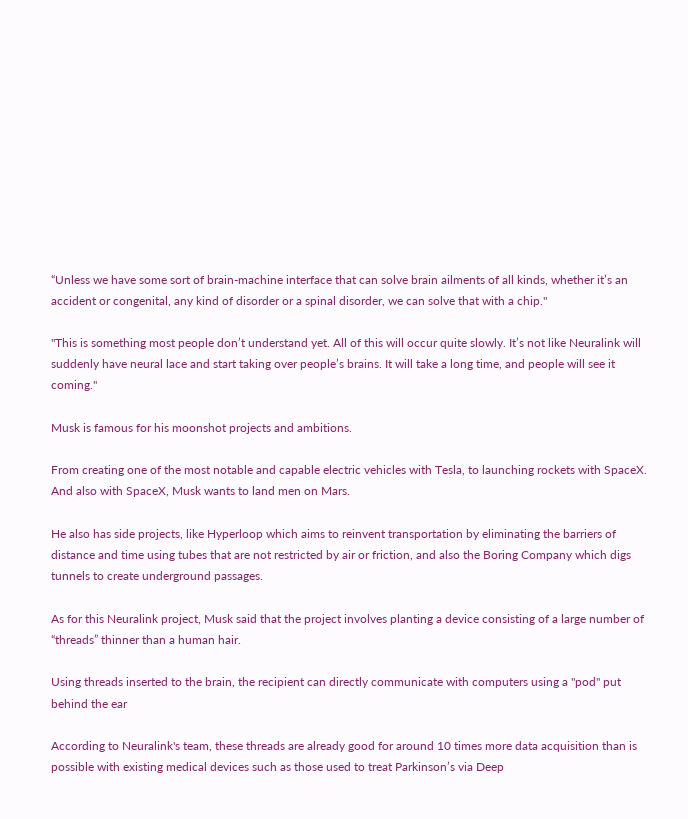“Unless we have some sort of brain-machine interface that can solve brain ailments of all kinds, whether it’s an accident or congenital, any kind of disorder or a spinal disorder, we can solve that with a chip."

"This is something most people don’t understand yet. All of this will occur quite slowly. It’s not like Neuralink will suddenly have neural lace and start taking over people’s brains. It will take a long time, and people will see it coming."

Musk is famous for his moonshot projects and ambitions.

From creating one of the most notable and capable electric vehicles with Tesla, to launching rockets with SpaceX. And also with SpaceX, Musk wants to land men on Mars.

He also has side projects, like Hyperloop which aims to reinvent transportation by eliminating the barriers of distance and time using tubes that are not restricted by air or friction, and also the Boring Company which digs tunnels to create underground passages.

As for this Neuralink project, Musk said that the project involves planting a device consisting of a large number of “threads” thinner than a human hair.

Using threads inserted to the brain, the recipient can directly communicate with computers using a "pod" put behind the ear

According to Neuralink's team, these threads are already good for around 10 times more data acquisition than is possible with existing medical devices such as those used to treat Parkinson’s via Deep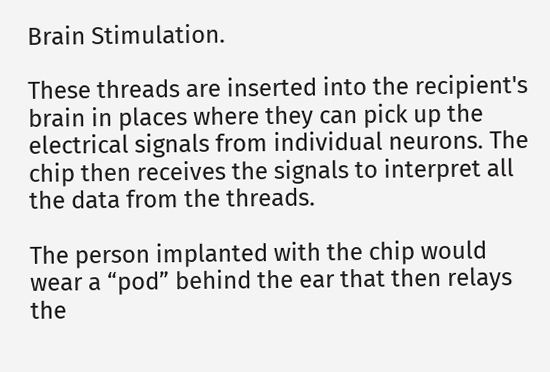Brain Stimulation.

These threads are inserted into the recipient's brain in places where they can pick up the electrical signals from individual neurons. The chip then receives the signals to interpret all the data from the threads.

The person implanted with the chip would wear a “pod” behind the ear that then relays the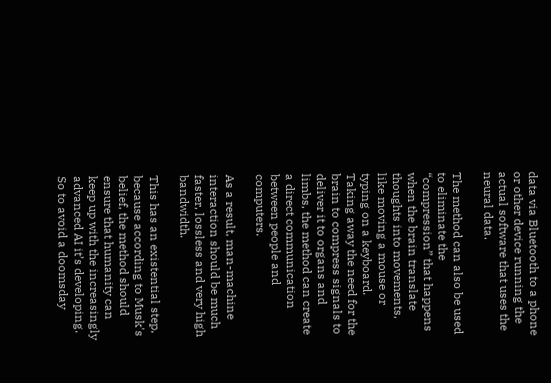data via Bluetooth to a phone or other device running the actual software that uses the neural data.

The method can also be used to eliminate the “compression” that happens when the brain translate thoughts into movements, like moving a mouse or typing on a keyboard. Taking away the need for the brain to compress signals to deliver it to organs and limbs, the method can create a direct communication between people and computers.

As a result, man-machine interaction should be much faster, lossless and very high bandwidth.

This has an existential step, because according to Musk's belief, the method should ensure that humanity can keep up with the increasingly advanced AI it’s developing. So to avoid a doomsday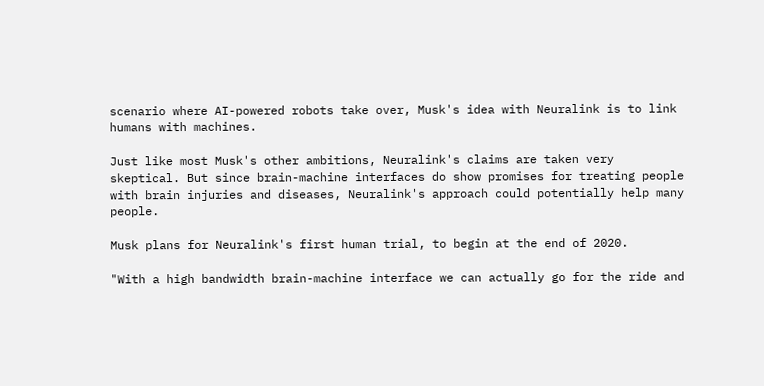scenario where AI-powered robots take over, Musk's idea with Neuralink is to link humans with machines.

Just like most Musk's other ambitions, Neuralink's claims are taken very skeptical. But since brain-machine interfaces do show promises for treating people with brain injuries and diseases, Neuralink's approach could potentially help many people.

Musk plans for Neuralink's first human trial, to begin at the end of 2020.

"With a high bandwidth brain-machine interface we can actually go for the ride and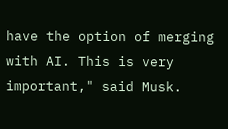have the option of merging with AI. This is very important," said Musk.